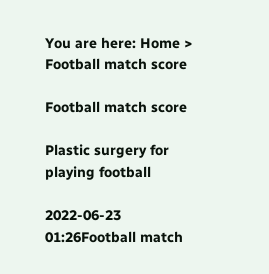You are here: Home >  Football match score

Football match score

Plastic surgery for playing football

2022-06-23 01:26Football match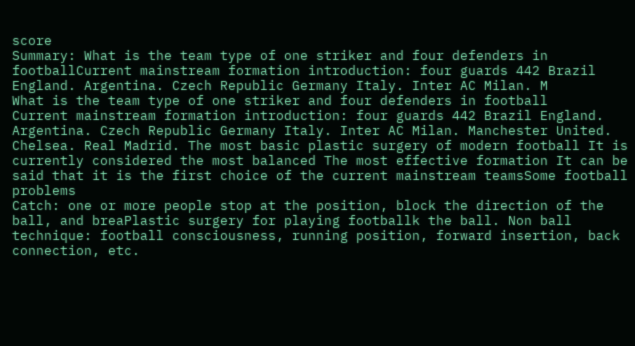score
Summary: What is the team type of one striker and four defenders in footballCurrent mainstream formation introduction: four guards 442 Brazil England. Argentina. Czech Republic Germany Italy. Inter AC Milan. M
What is the team type of one striker and four defenders in football
Current mainstream formation introduction: four guards 442 Brazil England. Argentina. Czech Republic Germany Italy. Inter AC Milan. Manchester United. Chelsea. Real Madrid. The most basic plastic surgery of modern football It is currently considered the most balanced The most effective formation It can be said that it is the first choice of the current mainstream teamsSome football problems
Catch: one or more people stop at the position, block the direction of the ball, and breaPlastic surgery for playing footballk the ball. Non ball technique: football consciousness, running position, forward insertion, back connection, etc.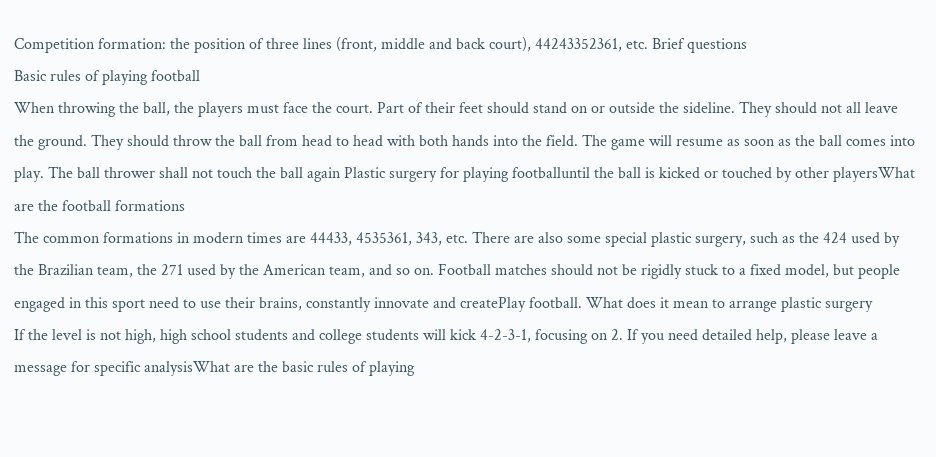Competition formation: the position of three lines (front, middle and back court), 44243352361, etc. Brief questions
Basic rules of playing football
When throwing the ball, the players must face the court. Part of their feet should stand on or outside the sideline. They should not all leave the ground. They should throw the ball from head to head with both hands into the field. The game will resume as soon as the ball comes into play. The ball thrower shall not touch the ball again Plastic surgery for playing footballuntil the ball is kicked or touched by other playersWhat are the football formations
The common formations in modern times are 44433, 4535361, 343, etc. There are also some special plastic surgery, such as the 424 used by the Brazilian team, the 271 used by the American team, and so on. Football matches should not be rigidly stuck to a fixed model, but people engaged in this sport need to use their brains, constantly innovate and createPlay football. What does it mean to arrange plastic surgery
If the level is not high, high school students and college students will kick 4-2-3-1, focusing on 2. If you need detailed help, please leave a message for specific analysisWhat are the basic rules of playing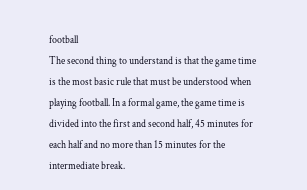football
The second thing to understand is that the game time is the most basic rule that must be understood when playing football. In a formal game, the game time is divided into the first and second half, 45 minutes for each half and no more than 15 minutes for the intermediate break.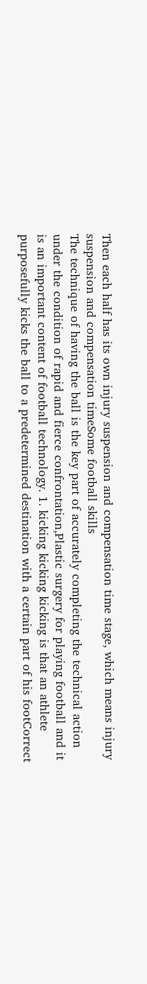Then each half has its own injury suspension and compensation time stage, which means injury suspension and compensation timeSome football skills
The technique of having the ball is the key part of accurately completing the technical action under the condition of rapid and fierce confrontation,Plastic surgery for playing football and it is an important content of football technology. 1. kicking kicking kicking is that an athlete purposefully kicks the ball to a predetermined destination with a certain part of his footCorrect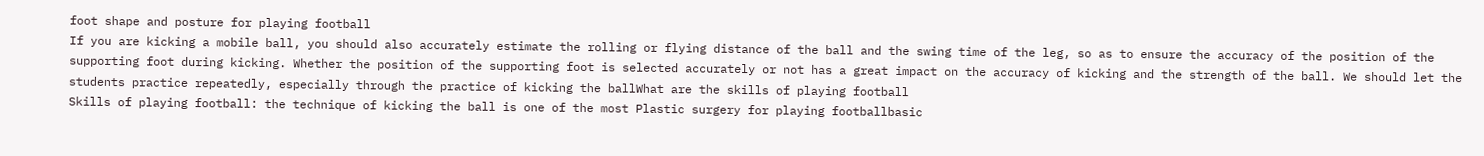foot shape and posture for playing football
If you are kicking a mobile ball, you should also accurately estimate the rolling or flying distance of the ball and the swing time of the leg, so as to ensure the accuracy of the position of the supporting foot during kicking. Whether the position of the supporting foot is selected accurately or not has a great impact on the accuracy of kicking and the strength of the ball. We should let the students practice repeatedly, especially through the practice of kicking the ballWhat are the skills of playing football
Skills of playing football: the technique of kicking the ball is one of the most Plastic surgery for playing footballbasic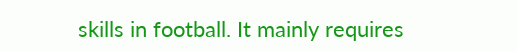skills in football. It mainly requires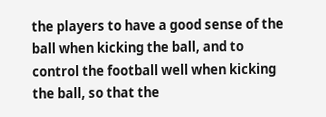the players to have a good sense of the ball when kicking the ball, and to control the football well when kicking the ball, so that the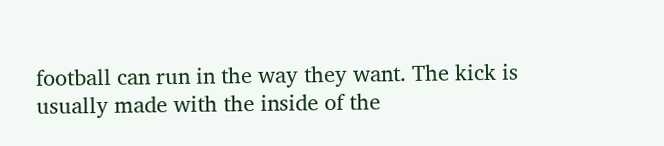football can run in the way they want. The kick is usually made with the inside of the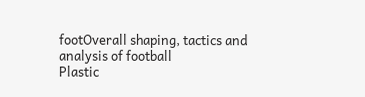footOverall shaping, tactics and analysis of football
Plastic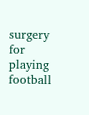surgery for playing football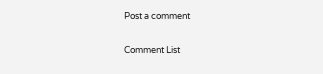Post a comment

Comment List